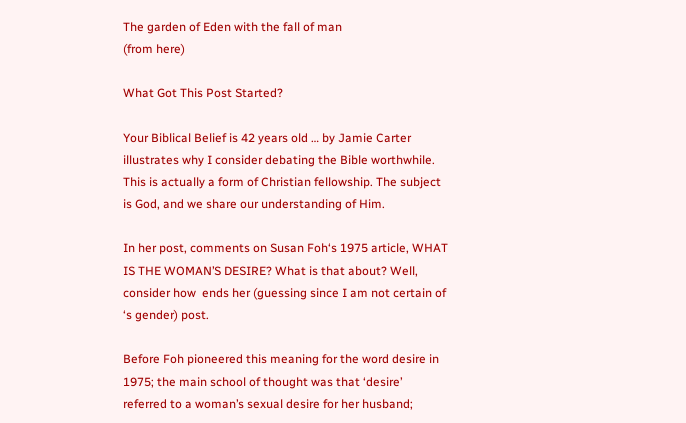The garden of Eden with the fall of man
(from here)

What Got This Post Started?

Your Biblical Belief is 42 years old … by Jamie Carter illustrates why I consider debating the Bible worthwhile. This is actually a form of Christian fellowship. The subject is God, and we share our understanding of Him.

In her post, comments on Susan Foh‘s 1975 article, WHAT IS THE WOMAN’S DESIRE? What is that about? Well, consider how  ends her (guessing since I am not certain of ‘s gender) post.

Before Foh pioneered this meaning for the word desire in 1975; the main school of thought was that ‘desire’ referred to a woman’s sexual desire for her husband;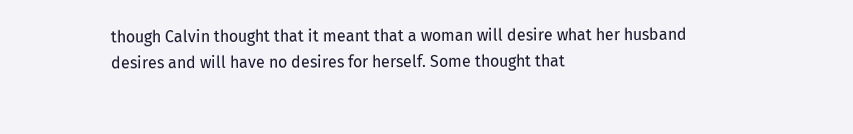though Calvin thought that it meant that a woman will desire what her husband desires and will have no desires for herself. Some thought that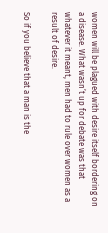women will be plagued with desire itself bordering on a disease. What wasn’t up for debate was that whatever it meant, men had to rule over women as a result of desire.

So if you believe that a man is the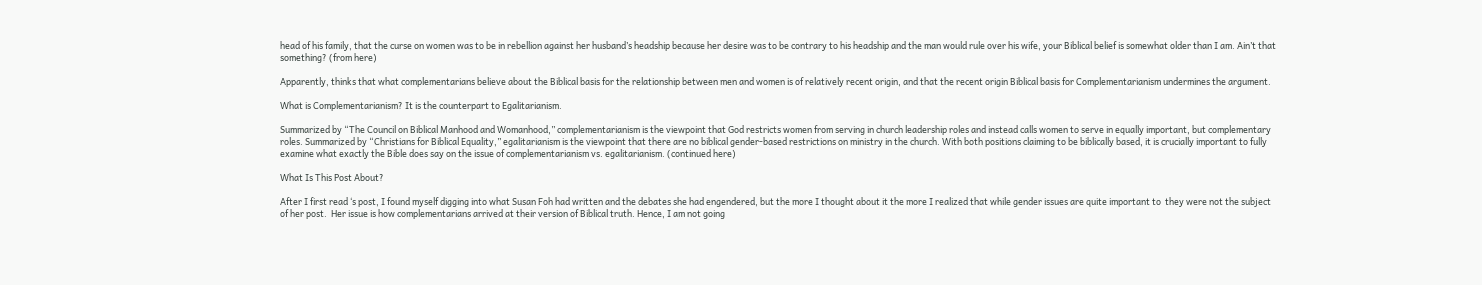head of his family, that the curse on women was to be in rebellion against her husband’s headship because her desire was to be contrary to his headship and the man would rule over his wife, your Biblical belief is somewhat older than I am. Ain’t that something? (from here)

Apparently, thinks that what complementarians believe about the Biblical basis for the relationship between men and women is of relatively recent origin, and that the recent origin Biblical basis for Complementarianism undermines the argument.

What is Complementarianism? It is the counterpart to Egalitarianism.

Summarized by “The Council on Biblical Manhood and Womanhood,” complementarianism is the viewpoint that God restricts women from serving in church leadership roles and instead calls women to serve in equally important, but complementary roles. Summarized by “Christians for Biblical Equality,” egalitarianism is the viewpoint that there are no biblical gender-based restrictions on ministry in the church. With both positions claiming to be biblically based, it is crucially important to fully examine what exactly the Bible does say on the issue of complementarianism vs. egalitarianism. (continued here)

What Is This Post About?

After I first read ‘s post, I found myself digging into what Susan Foh had written and the debates she had engendered, but the more I thought about it the more I realized that while gender issues are quite important to  they were not the subject of her post.  Her issue is how complementarians arrived at their version of Biblical truth. Hence, I am not going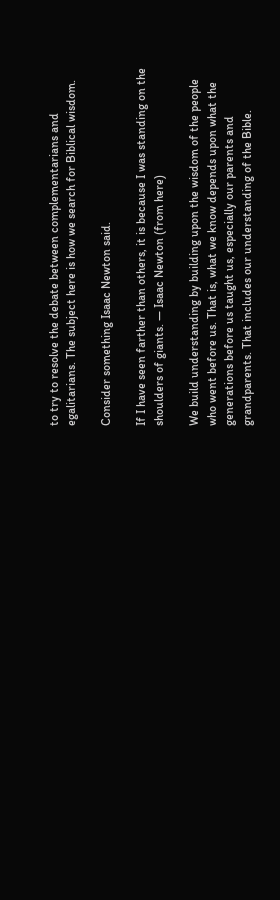to try to resolve the debate between complementarians and egalitarians. The subject here is how we search for Biblical wisdom.

Consider something Isaac Newton said.

If I have seen farther than others, it is because I was standing on the shoulders of giants. — Isaac Newton (from here)

We build understanding by building upon the wisdom of the people who went before us. That is, what we know depends upon what the generations before us taught us, especially our parents and grandparents. That includes our understanding of the Bible.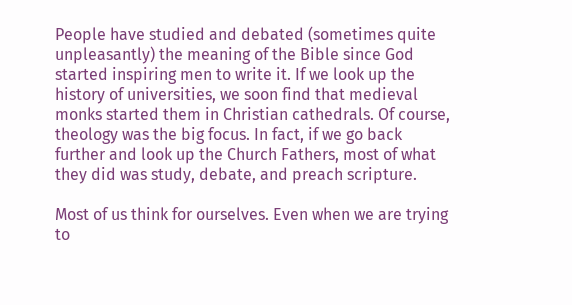People have studied and debated (sometimes quite unpleasantly) the meaning of the Bible since God started inspiring men to write it. If we look up the history of universities, we soon find that medieval monks started them in Christian cathedrals. Of course, theology was the big focus. In fact, if we go back further and look up the Church Fathers, most of what they did was study, debate, and preach scripture.

Most of us think for ourselves. Even when we are trying to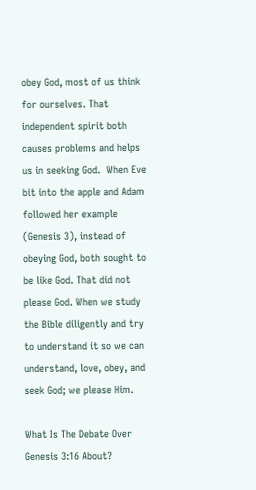obey God, most of us think for ourselves. That independent spirit both causes problems and helps us in seeking God.  When Eve bit into the apple and Adam followed her example (Genesis 3), instead of obeying God, both sought to be like God. That did not please God. When we study the Bible diligently and try to understand it so we can understand, love, obey, and seek God; we please Him.

What Is The Debate Over Genesis 3:16 About?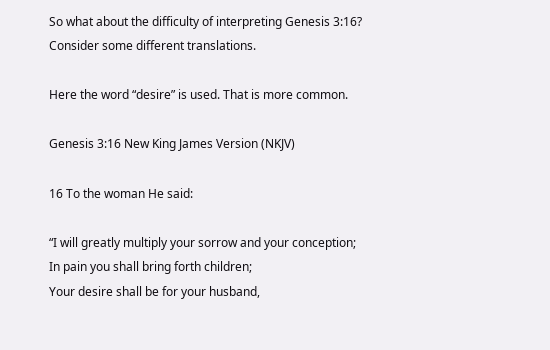So what about the difficulty of interpreting Genesis 3:16? Consider some different translations.

Here the word “desire” is used. That is more common.

Genesis 3:16 New King James Version (NKJV)

16 To the woman He said:

“I will greatly multiply your sorrow and your conception;
In pain you shall bring forth children;
Your desire shall be for your husband,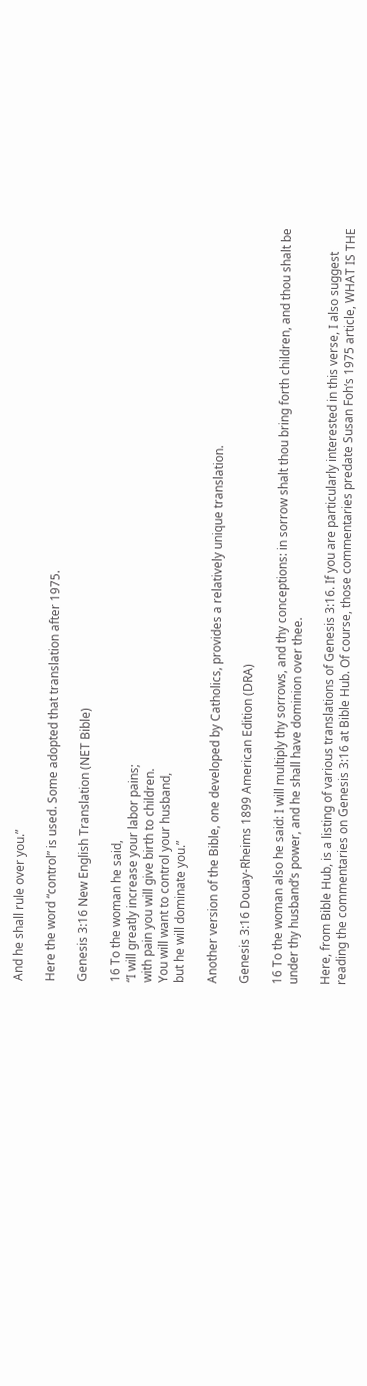And he shall rule over you.”

Here the word “control” is used. Some adopted that translation after 1975.

Genesis 3:16 New English Translation (NET Bible)

16 To the woman he said,
“I will greatly increase your labor pains;
with pain you will give birth to children.
You will want to control your husband,
but he will dominate you.”

Another version of the Bible, one developed by Catholics, provides a relatively unique translation.

Genesis 3:16 Douay-Rheims 1899 American Edition (DRA)

16 To the woman also he said: I will multiply thy sorrows, and thy conceptions: in sorrow shalt thou bring forth children, and thou shalt be under thy husband’s power, and he shall have dominion over thee.

Here, from Bible Hub, is a listing of various translations of Genesis 3:16. If you are particularly interested in this verse, I also suggest reading the commentaries on Genesis 3:16 at Bible Hub. Of course, those commentaries predate Susan Foh‘s 1975 article, WHAT IS THE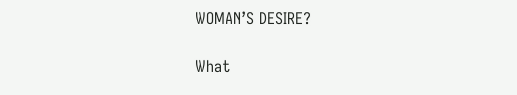WOMAN’S DESIRE?

What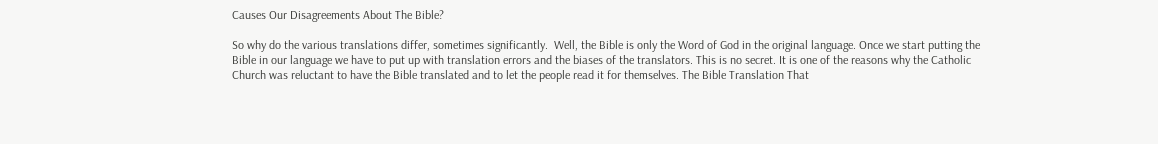Causes Our Disagreements About The Bible?

So why do the various translations differ, sometimes significantly.  Well, the Bible is only the Word of God in the original language. Once we start putting the Bible in our language we have to put up with translation errors and the biases of the translators. This is no secret. It is one of the reasons why the Catholic Church was reluctant to have the Bible translated and to let the people read it for themselves. The Bible Translation That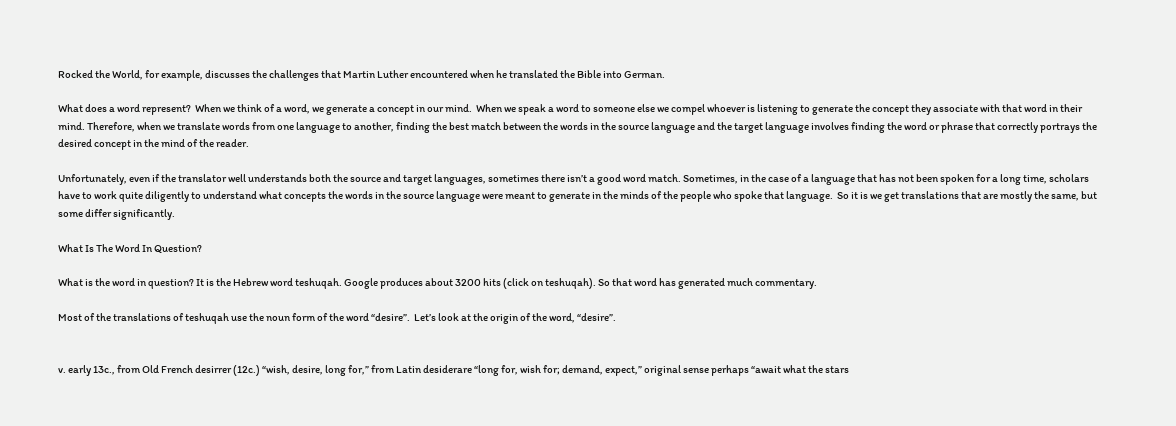Rocked the World, for example, discusses the challenges that Martin Luther encountered when he translated the Bible into German.

What does a word represent?  When we think of a word, we generate a concept in our mind.  When we speak a word to someone else we compel whoever is listening to generate the concept they associate with that word in their mind. Therefore, when we translate words from one language to another, finding the best match between the words in the source language and the target language involves finding the word or phrase that correctly portrays the desired concept in the mind of the reader.

Unfortunately, even if the translator well understands both the source and target languages, sometimes there isn’t a good word match. Sometimes, in the case of a language that has not been spoken for a long time, scholars have to work quite diligently to understand what concepts the words in the source language were meant to generate in the minds of the people who spoke that language.  So it is we get translations that are mostly the same, but some differ significantly.

What Is The Word In Question?

What is the word in question? It is the Hebrew word teshuqah. Google produces about 3200 hits (click on teshuqah). So that word has generated much commentary.

Most of the translations of teshuqah use the noun form of the word “desire”.  Let’s look at the origin of the word, “desire”.


v. early 13c., from Old French desirrer (12c.) “wish, desire, long for,” from Latin desiderare “long for, wish for; demand, expect,” original sense perhaps “await what the stars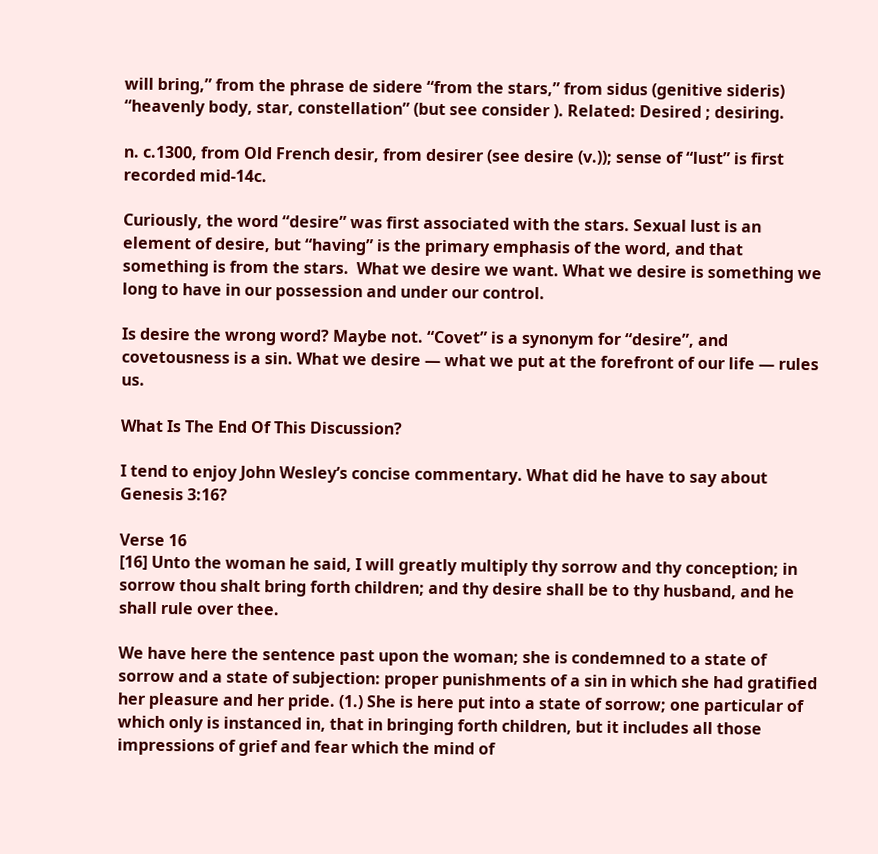will bring,” from the phrase de sidere “from the stars,” from sidus (genitive sideris) “heavenly body, star, constellation” (but see consider ). Related: Desired ; desiring.

n. c.1300, from Old French desir, from desirer (see desire (v.)); sense of “lust” is first recorded mid-14c.

Curiously, the word “desire” was first associated with the stars. Sexual lust is an element of desire, but “having” is the primary emphasis of the word, and that something is from the stars.  What we desire we want. What we desire is something we long to have in our possession and under our control.

Is desire the wrong word? Maybe not. “Covet” is a synonym for “desire”, and covetousness is a sin. What we desire — what we put at the forefront of our life — rules us.

What Is The End Of This Discussion?

I tend to enjoy John Wesley’s concise commentary. What did he have to say about Genesis 3:16?

Verse 16
[16] Unto the woman he said, I will greatly multiply thy sorrow and thy conception; in sorrow thou shalt bring forth children; and thy desire shall be to thy husband, and he shall rule over thee.

We have here the sentence past upon the woman; she is condemned to a state of sorrow and a state of subjection: proper punishments of a sin in which she had gratified her pleasure and her pride. (1.) She is here put into a state of sorrow; one particular of which only is instanced in, that in bringing forth children, but it includes all those impressions of grief and fear which the mind of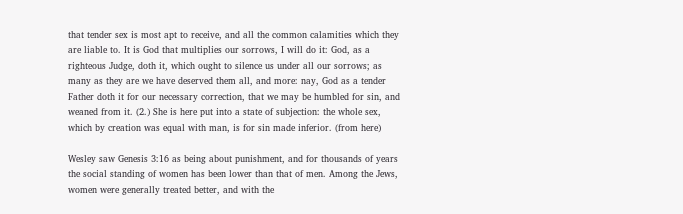that tender sex is most apt to receive, and all the common calamities which they are liable to. It is God that multiplies our sorrows, I will do it: God, as a righteous Judge, doth it, which ought to silence us under all our sorrows; as many as they are we have deserved them all, and more: nay, God as a tender Father doth it for our necessary correction, that we may be humbled for sin, and weaned from it. (2.) She is here put into a state of subjection: the whole sex, which by creation was equal with man, is for sin made inferior. (from here)

Wesley saw Genesis 3:16 as being about punishment, and for thousands of years the social standing of women has been lower than that of men. Among the Jews, women were generally treated better, and with the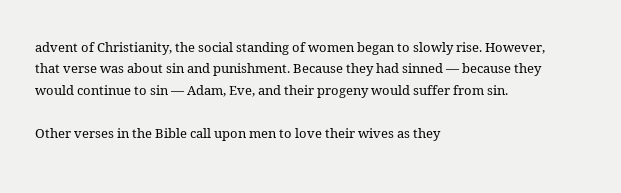advent of Christianity, the social standing of women began to slowly rise. However, that verse was about sin and punishment. Because they had sinned — because they would continue to sin — Adam, Eve, and their progeny would suffer from sin.

Other verses in the Bible call upon men to love their wives as they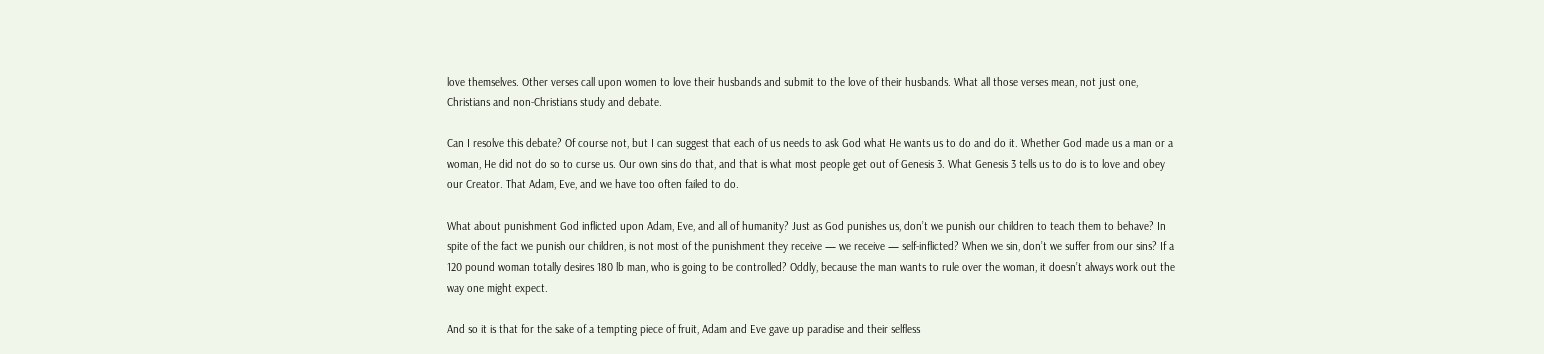love themselves. Other verses call upon women to love their husbands and submit to the love of their husbands. What all those verses mean, not just one, Christians and non-Christians study and debate.

Can I resolve this debate? Of course not, but I can suggest that each of us needs to ask God what He wants us to do and do it. Whether God made us a man or a woman, He did not do so to curse us. Our own sins do that, and that is what most people get out of Genesis 3. What Genesis 3 tells us to do is to love and obey our Creator. That Adam, Eve, and we have too often failed to do.

What about punishment God inflicted upon Adam, Eve, and all of humanity? Just as God punishes us, don’t we punish our children to teach them to behave? In spite of the fact we punish our children, is not most of the punishment they receive — we receive — self-inflicted? When we sin, don’t we suffer from our sins? If a 120 pound woman totally desires 180 lb man, who is going to be controlled? Oddly, because the man wants to rule over the woman, it doesn’t always work out the way one might expect.

And so it is that for the sake of a tempting piece of fruit, Adam and Eve gave up paradise and their selfless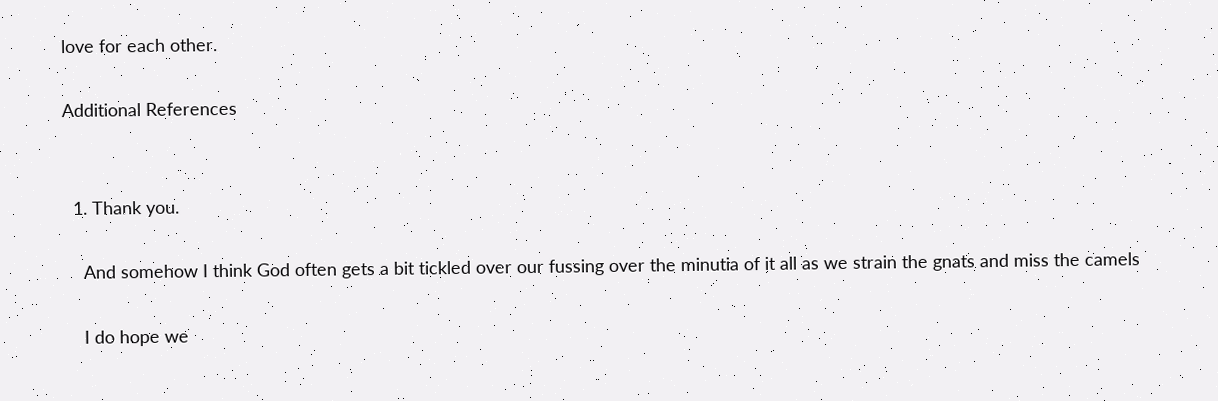love for each other.

Additional References


  1. Thank you.

    And somehow I think God often gets a bit tickled over our fussing over the minutia of it all as we strain the gnats and miss the camels

    I do hope we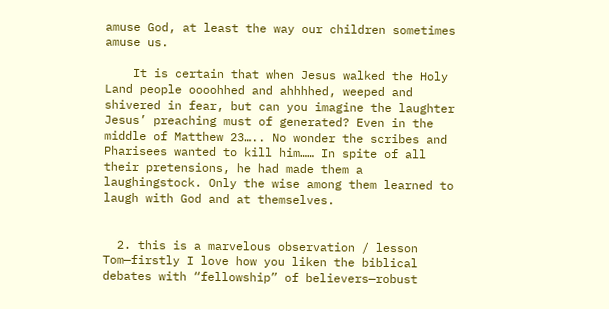amuse God, at least the way our children sometimes amuse us.

    It is certain that when Jesus walked the Holy Land people oooohhed and ahhhhed, weeped and shivered in fear, but can you imagine the laughter Jesus’ preaching must of generated? Even in the middle of Matthew 23….. No wonder the scribes and Pharisees wanted to kill him…… In spite of all their pretensions, he had made them a laughingstock. Only the wise among them learned to laugh with God and at themselves.


  2. this is a marvelous observation / lesson Tom—firstly I love how you liken the biblical debates with “fellowship” of believers—robust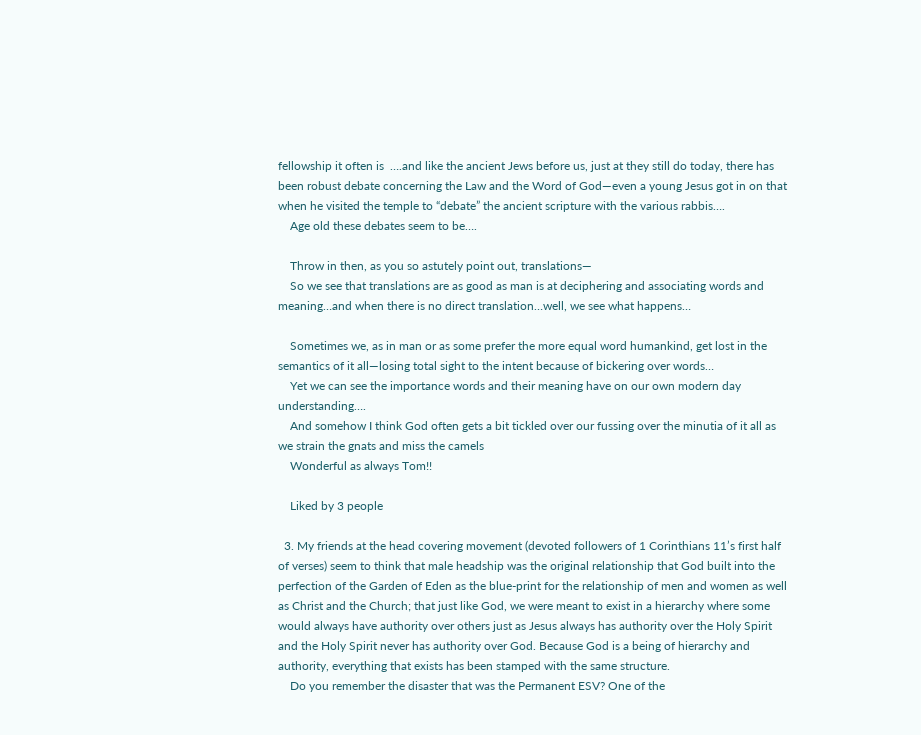fellowship it often is  ….and like the ancient Jews before us, just at they still do today, there has been robust debate concerning the Law and the Word of God—even a young Jesus got in on that when he visited the temple to “debate” the ancient scripture with the various rabbis….
    Age old these debates seem to be….

    Throw in then, as you so astutely point out, translations—
    So we see that translations are as good as man is at deciphering and associating words and meaning…and when there is no direct translation…well, we see what happens…

    Sometimes we, as in man or as some prefer the more equal word humankind, get lost in the semantics of it all—losing total sight to the intent because of bickering over words…
    Yet we can see the importance words and their meaning have on our own modern day understanding….
    And somehow I think God often gets a bit tickled over our fussing over the minutia of it all as we strain the gnats and miss the camels
    Wonderful as always Tom!!

    Liked by 3 people

  3. My friends at the head covering movement (devoted followers of 1 Corinthians 11’s first half of verses) seem to think that male headship was the original relationship that God built into the perfection of the Garden of Eden as the blue-print for the relationship of men and women as well as Christ and the Church; that just like God, we were meant to exist in a hierarchy where some would always have authority over others just as Jesus always has authority over the Holy Spirit and the Holy Spirit never has authority over God. Because God is a being of hierarchy and authority, everything that exists has been stamped with the same structure.
    Do you remember the disaster that was the Permanent ESV? One of the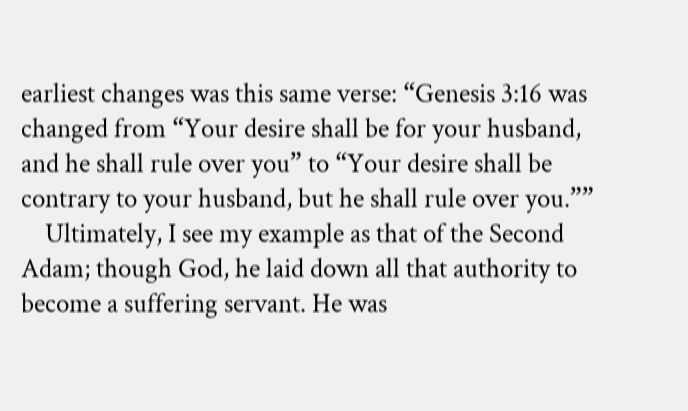earliest changes was this same verse: “Genesis 3:16 was changed from “Your desire shall be for your husband, and he shall rule over you” to “Your desire shall be contrary to your husband, but he shall rule over you.””
    Ultimately, I see my example as that of the Second Adam; though God, he laid down all that authority to become a suffering servant. He was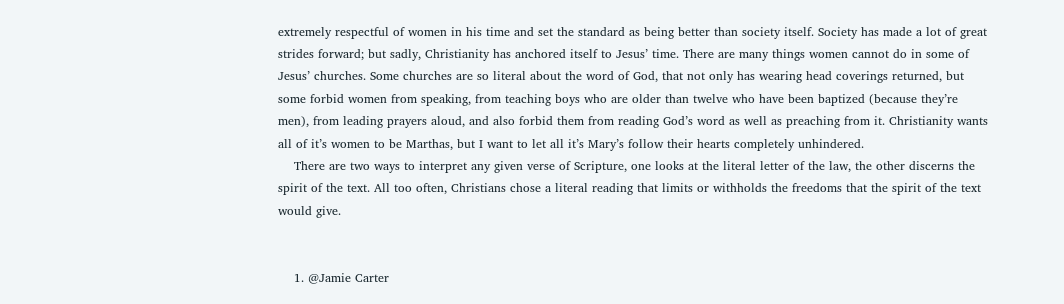extremely respectful of women in his time and set the standard as being better than society itself. Society has made a lot of great strides forward; but sadly, Christianity has anchored itself to Jesus’ time. There are many things women cannot do in some of Jesus’ churches. Some churches are so literal about the word of God, that not only has wearing head coverings returned, but some forbid women from speaking, from teaching boys who are older than twelve who have been baptized (because they’re men), from leading prayers aloud, and also forbid them from reading God’s word as well as preaching from it. Christianity wants all of it’s women to be Marthas, but I want to let all it’s Mary’s follow their hearts completely unhindered.
    There are two ways to interpret any given verse of Scripture, one looks at the literal letter of the law, the other discerns the spirit of the text. All too often, Christians chose a literal reading that limits or withholds the freedoms that the spirit of the text would give.


    1. @Jamie Carter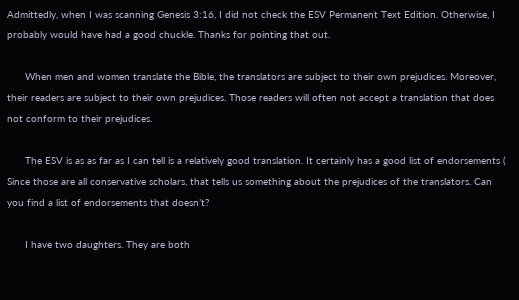Admittedly, when I was scanning Genesis 3:16, I did not check the ESV Permanent Text Edition. Otherwise, I probably would have had a good chuckle. Thanks for pointing that out.

      When men and women translate the Bible, the translators are subject to their own prejudices. Moreover, their readers are subject to their own prejudices. Those readers will often not accept a translation that does not conform to their prejudices.

      The ESV is as as far as I can tell is a relatively good translation. It certainly has a good list of endorsements ( Since those are all conservative scholars, that tells us something about the prejudices of the translators. Can you find a list of endorsements that doesn’t?

      I have two daughters. They are both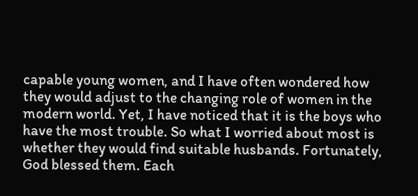capable young women, and I have often wondered how they would adjust to the changing role of women in the modern world. Yet, I have noticed that it is the boys who have the most trouble. So what I worried about most is whether they would find suitable husbands. Fortunately, God blessed them. Each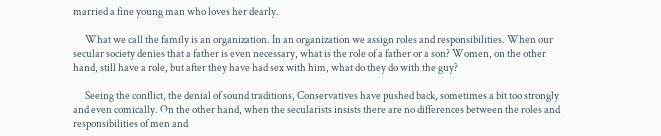married a fine young man who loves her dearly.

      What we call the family is an organization. In an organization we assign roles and responsibilities. When our secular society denies that a father is even necessary, what is the role of a father or a son? Women, on the other hand, still have a role, but after they have had sex with him, what do they do with the guy?

      Seeing the conflict, the denial of sound traditions, Conservatives have pushed back, sometimes a bit too strongly and even comically. On the other hand, when the secularists insists there are no differences between the roles and responsibilities of men and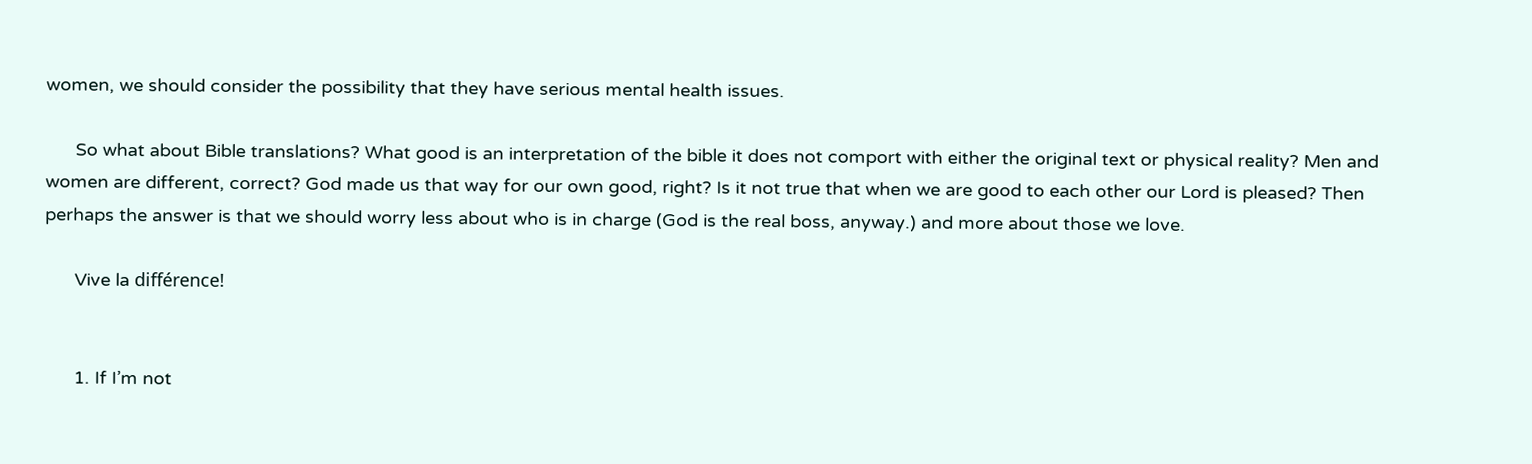women, we should consider the possibility that they have serious mental health issues.

      So what about Bible translations? What good is an interpretation of the bible it does not comport with either the original text or physical reality? Men and women are different, correct? God made us that way for our own good, right? Is it not true that when we are good to each other our Lord is pleased? Then perhaps the answer is that we should worry less about who is in charge (God is the real boss, anyway.) and more about those we love.

      Vive la différence!


      1. If I’m not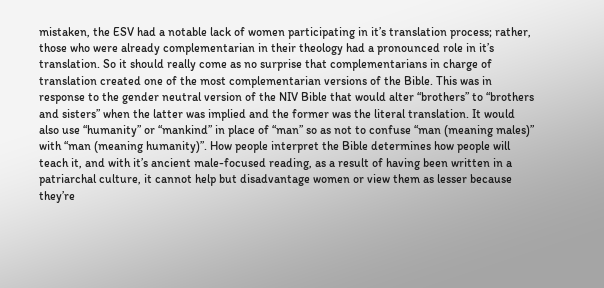mistaken, the ESV had a notable lack of women participating in it’s translation process; rather, those who were already complementarian in their theology had a pronounced role in it’s translation. So it should really come as no surprise that complementarians in charge of translation created one of the most complementarian versions of the Bible. This was in response to the gender neutral version of the NIV Bible that would alter “brothers” to “brothers and sisters” when the latter was implied and the former was the literal translation. It would also use “humanity” or “mankind” in place of “man” so as not to confuse “man (meaning males)” with “man (meaning humanity)”. How people interpret the Bible determines how people will teach it, and with it’s ancient male-focused reading, as a result of having been written in a patriarchal culture, it cannot help but disadvantage women or view them as lesser because they’re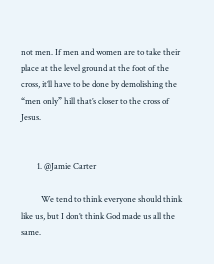not men. If men and women are to take their place at the level ground at the foot of the cross, it’ll have to be done by demolishing the “men only” hill that’s closer to the cross of Jesus.


        1. @Jamie Carter

          We tend to think everyone should think like us, but I don’t think God made us all the same.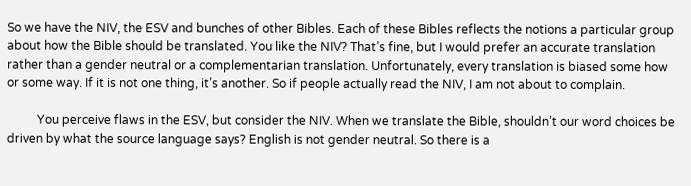So we have the NIV, the ESV and bunches of other Bibles. Each of these Bibles reflects the notions a particular group about how the Bible should be translated. You like the NIV? That’s fine, but I would prefer an accurate translation rather than a gender neutral or a complementarian translation. Unfortunately, every translation is biased some how or some way. If it is not one thing, it’s another. So if people actually read the NIV, I am not about to complain.

          You perceive flaws in the ESV, but consider the NIV. When we translate the Bible, shouldn’t our word choices be driven by what the source language says? English is not gender neutral. So there is a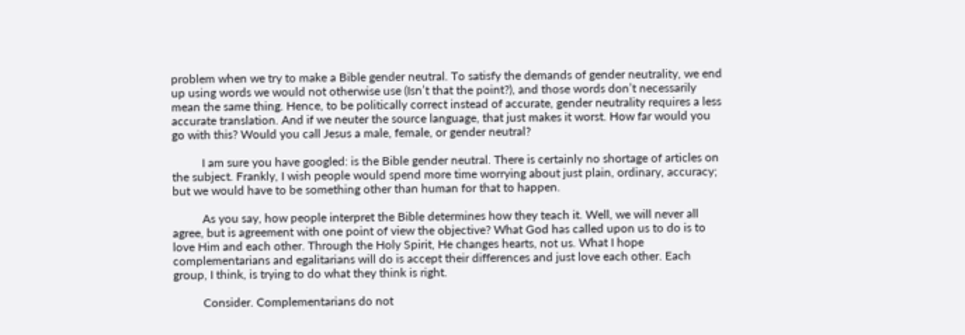problem when we try to make a Bible gender neutral. To satisfy the demands of gender neutrality, we end up using words we would not otherwise use (Isn’t that the point?), and those words don’t necessarily mean the same thing. Hence, to be politically correct instead of accurate, gender neutrality requires a less accurate translation. And if we neuter the source language, that just makes it worst. How far would you go with this? Would you call Jesus a male, female, or gender neutral?

          I am sure you have googled: is the Bible gender neutral. There is certainly no shortage of articles on the subject. Frankly, I wish people would spend more time worrying about just plain, ordinary, accuracy; but we would have to be something other than human for that to happen.

          As you say, how people interpret the Bible determines how they teach it. Well, we will never all agree, but is agreement with one point of view the objective? What God has called upon us to do is to love Him and each other. Through the Holy Spirit, He changes hearts, not us. What I hope complementarians and egalitarians will do is accept their differences and just love each other. Each group, I think, is trying to do what they think is right.

          Consider. Complementarians do not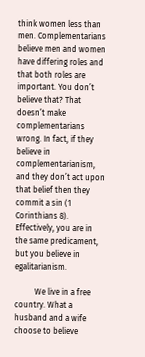think women less than men. Complementarians believe men and women have differing roles and that both roles are important. You don’t believe that? That doesn’t make complementarians wrong. In fact, if they believe in complementarianism, and they don’t act upon that belief then they commit a sin (1 Corinthians 8). Effectively, you are in the same predicament, but you believe in egalitarianism.

          We live in a free country. What a husband and a wife choose to believe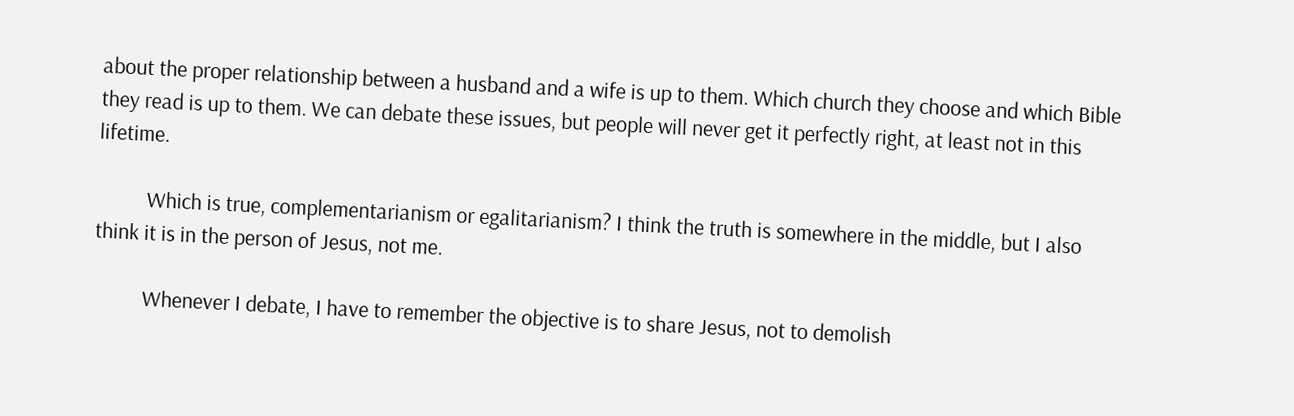about the proper relationship between a husband and a wife is up to them. Which church they choose and which Bible they read is up to them. We can debate these issues, but people will never get it perfectly right, at least not in this lifetime.

          Which is true, complementarianism or egalitarianism? I think the truth is somewhere in the middle, but I also think it is in the person of Jesus, not me.

          Whenever I debate, I have to remember the objective is to share Jesus, not to demolish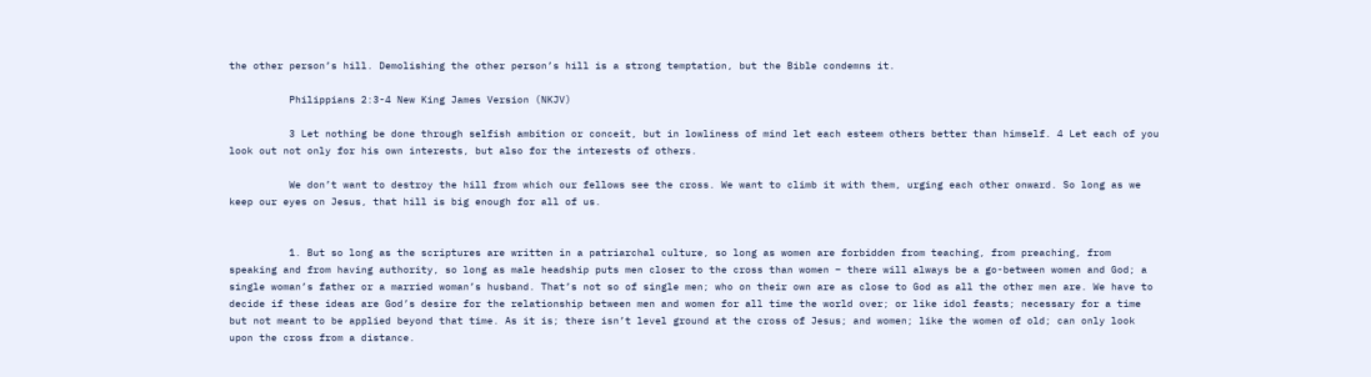the other person’s hill. Demolishing the other person’s hill is a strong temptation, but the Bible condemns it.

          Philippians 2:3-4 New King James Version (NKJV)

          3 Let nothing be done through selfish ambition or conceit, but in lowliness of mind let each esteem others better than himself. 4 Let each of you look out not only for his own interests, but also for the interests of others.

          We don’t want to destroy the hill from which our fellows see the cross. We want to climb it with them, urging each other onward. So long as we keep our eyes on Jesus, that hill is big enough for all of us.


          1. But so long as the scriptures are written in a patriarchal culture, so long as women are forbidden from teaching, from preaching, from speaking and from having authority, so long as male headship puts men closer to the cross than women – there will always be a go-between women and God; a single woman’s father or a married woman’s husband. That’s not so of single men; who on their own are as close to God as all the other men are. We have to decide if these ideas are God’s desire for the relationship between men and women for all time the world over; or like idol feasts; necessary for a time but not meant to be applied beyond that time. As it is; there isn’t level ground at the cross of Jesus; and women; like the women of old; can only look upon the cross from a distance.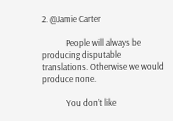2. @Jamie Carter

            People will always be producing disputable translations. Otherwise we would produce none.

            You don’t like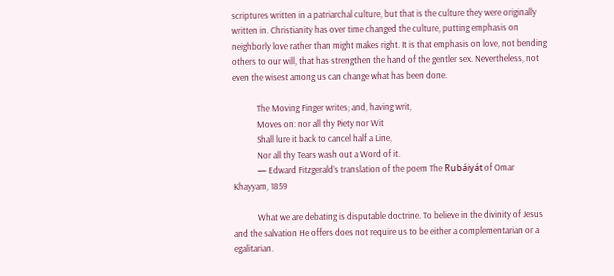scriptures written in a patriarchal culture, but that is the culture they were originally written in. Christianity has over time changed the culture, putting emphasis on neighborly love rather than might makes right. It is that emphasis on love, not bending others to our will, that has strengthen the hand of the gentler sex. Nevertheless, not even the wisest among us can change what has been done.

            The Moving Finger writes; and, having writ,
            Moves on: nor all thy Piety nor Wit
            Shall lure it back to cancel half a Line,
            Nor all thy Tears wash out a Word of it.
            — Edward Fitzgerald’s translation of the poem The Rubáiyát of Omar Khayyam, 1859

            What we are debating is disputable doctrine. To believe in the divinity of Jesus and the salvation He offers does not require us to be either a complementarian or a egalitarian.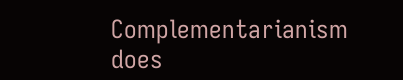Complementarianism does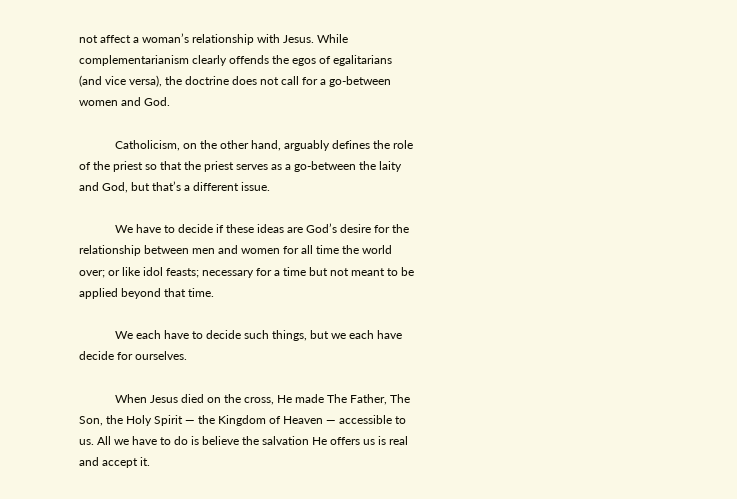not affect a woman’s relationship with Jesus. While complementarianism clearly offends the egos of egalitarians (and vice versa), the doctrine does not call for a go-between women and God.

            Catholicism, on the other hand, arguably defines the role of the priest so that the priest serves as a go-between the laity and God, but that’s a different issue.

            We have to decide if these ideas are God’s desire for the relationship between men and women for all time the world over; or like idol feasts; necessary for a time but not meant to be applied beyond that time.

            We each have to decide such things, but we each have decide for ourselves.

            When Jesus died on the cross, He made The Father, The Son, the Holy Spirit — the Kingdom of Heaven — accessible to us. All we have to do is believe the salvation He offers us is real and accept it.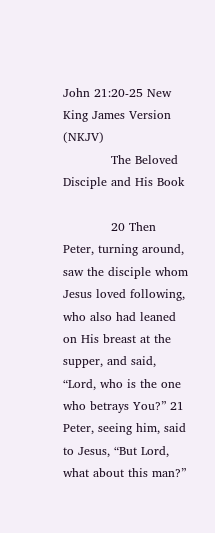John 21:20-25 New King James Version (NKJV)
            The Beloved Disciple and His Book

            20 Then Peter, turning around, saw the disciple whom Jesus loved following, who also had leaned on His breast at the supper, and said, “Lord, who is the one who betrays You?” 21 Peter, seeing him, said to Jesus, “But Lord, what about this man?”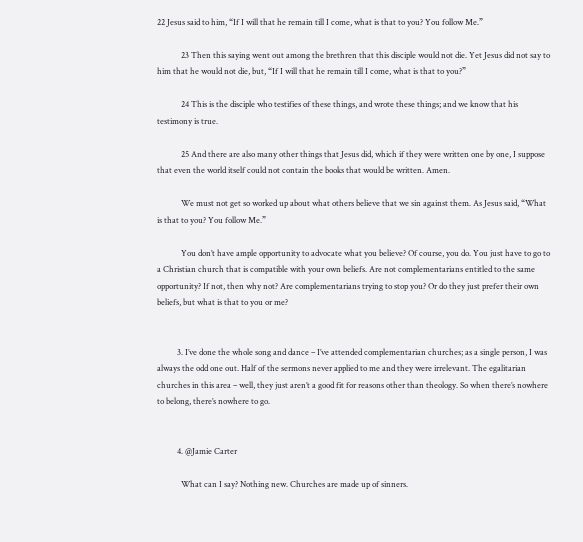22 Jesus said to him, “If I will that he remain till I come, what is that to you? You follow Me.”

            23 Then this saying went out among the brethren that this disciple would not die. Yet Jesus did not say to him that he would not die, but, “If I will that he remain till I come, what is that to you?”

            24 This is the disciple who testifies of these things, and wrote these things; and we know that his testimony is true.

            25 And there are also many other things that Jesus did, which if they were written one by one, I suppose that even the world itself could not contain the books that would be written. Amen.

            We must not get so worked up about what others believe that we sin against them. As Jesus said, “What is that to you? You follow Me.”

            You don’t have ample opportunity to advocate what you believe? Of course, you do. You just have to go to a Christian church that is compatible with your own beliefs. Are not complementarians entitled to the same opportunity? If not, then why not? Are complementarians trying to stop you? Or do they just prefer their own beliefs, but what is that to you or me?


          3. I’ve done the whole song and dance – I’ve attended complementarian churches; as a single person, I was always the odd one out. Half of the sermons never applied to me and they were irrelevant. The egalitarian churches in this area – well, they just aren’t a good fit for reasons other than theology. So when there’s nowhere to belong, there’s nowhere to go.


          4. @Jamie Carter

            What can I say? Nothing new. Churches are made up of sinners.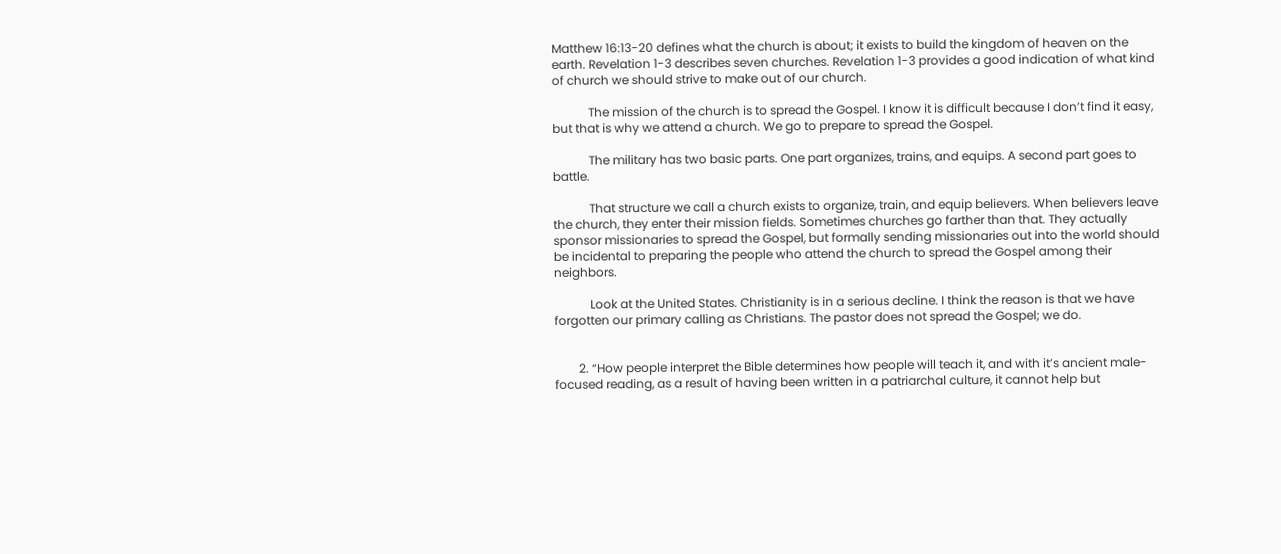Matthew 16:13-20 defines what the church is about; it exists to build the kingdom of heaven on the earth. Revelation 1-3 describes seven churches. Revelation 1-3 provides a good indication of what kind of church we should strive to make out of our church.

            The mission of the church is to spread the Gospel. I know it is difficult because I don’t find it easy, but that is why we attend a church. We go to prepare to spread the Gospel.

            The military has two basic parts. One part organizes, trains, and equips. A second part goes to battle.

            That structure we call a church exists to organize, train, and equip believers. When believers leave the church, they enter their mission fields. Sometimes churches go farther than that. They actually sponsor missionaries to spread the Gospel, but formally sending missionaries out into the world should be incidental to preparing the people who attend the church to spread the Gospel among their neighbors.

            Look at the United States. Christianity is in a serious decline. I think the reason is that we have forgotten our primary calling as Christians. The pastor does not spread the Gospel; we do.


        2. “How people interpret the Bible determines how people will teach it, and with it’s ancient male-focused reading, as a result of having been written in a patriarchal culture, it cannot help but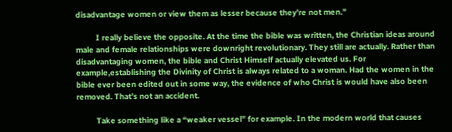disadvantage women or view them as lesser because they’re not men.”

          I really believe the opposite. At the time the bible was written, the Christian ideas around male and female relationships were downright revolutionary. They still are actually. Rather than disadvantaging women, the bible and Christ Himself actually elevated us. For example,establishing the Divinity of Christ is always related to a woman. Had the women in the bible ever been edited out in some way, the evidence of who Christ is would have also been removed. That’s not an accident.

          Take something like a “weaker vessel” for example. In the modern world that causes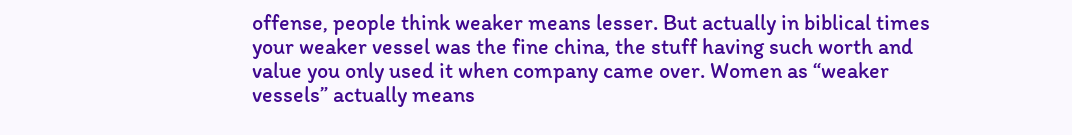offense, people think weaker means lesser. But actually in biblical times your weaker vessel was the fine china, the stuff having such worth and value you only used it when company came over. Women as “weaker vessels” actually means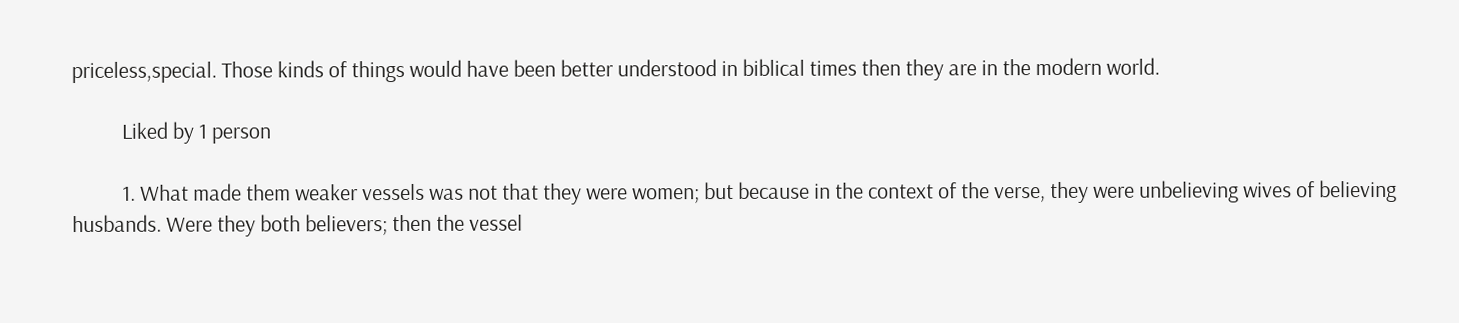priceless,special. Those kinds of things would have been better understood in biblical times then they are in the modern world.

          Liked by 1 person

          1. What made them weaker vessels was not that they were women; but because in the context of the verse, they were unbelieving wives of believing husbands. Were they both believers; then the vessel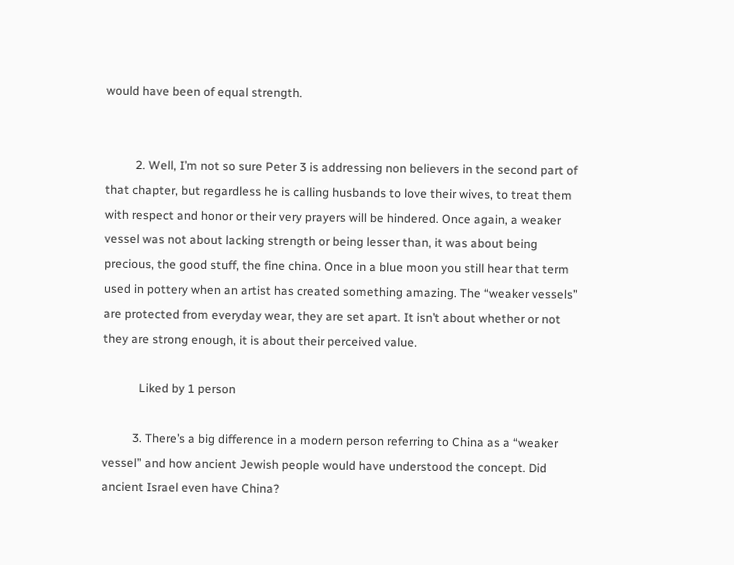would have been of equal strength.


          2. Well, I’m not so sure Peter 3 is addressing non believers in the second part of that chapter, but regardless he is calling husbands to love their wives, to treat them with respect and honor or their very prayers will be hindered. Once again, a weaker vessel was not about lacking strength or being lesser than, it was about being precious, the good stuff, the fine china. Once in a blue moon you still hear that term used in pottery when an artist has created something amazing. The “weaker vessels” are protected from everyday wear, they are set apart. It isn’t about whether or not they are strong enough, it is about their perceived value.

            Liked by 1 person

          3. There’s a big difference in a modern person referring to China as a “weaker vessel” and how ancient Jewish people would have understood the concept. Did ancient Israel even have China?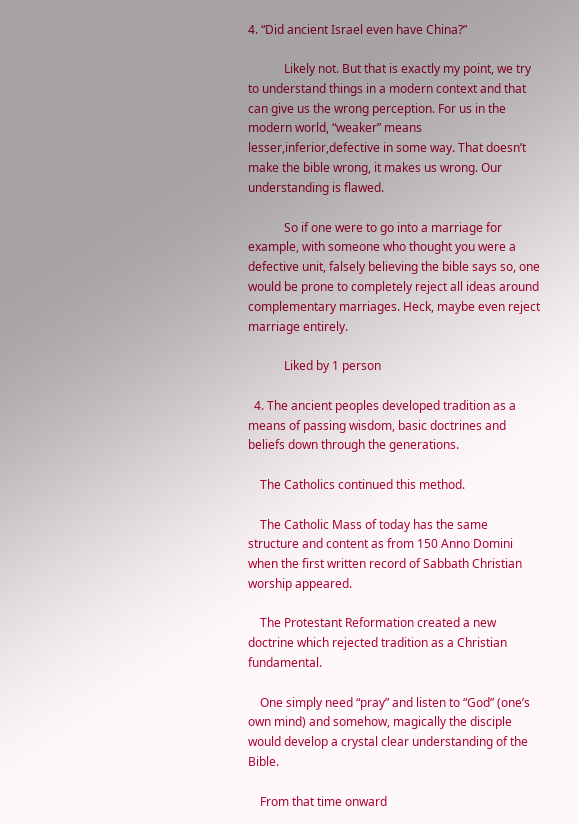4. “Did ancient Israel even have China?”

            Likely not. But that is exactly my point, we try to understand things in a modern context and that can give us the wrong perception. For us in the modern world, “weaker” means lesser,inferior,defective in some way. That doesn’t make the bible wrong, it makes us wrong. Our understanding is flawed.

            So if one were to go into a marriage for example, with someone who thought you were a defective unit, falsely believing the bible says so, one would be prone to completely reject all ideas around complementary marriages. Heck, maybe even reject marriage entirely.

            Liked by 1 person

  4. The ancient peoples developed tradition as a means of passing wisdom, basic doctrines and beliefs down through the generations.

    The Catholics continued this method.

    The Catholic Mass of today has the same structure and content as from 150 Anno Domini when the first written record of Sabbath Christian worship appeared.

    The Protestant Reformation created a new doctrine which rejected tradition as a Christian fundamental.

    One simply need “pray” and listen to “God” (one’s own mind) and somehow, magically the disciple would develop a crystal clear understanding of the Bible.

    From that time onward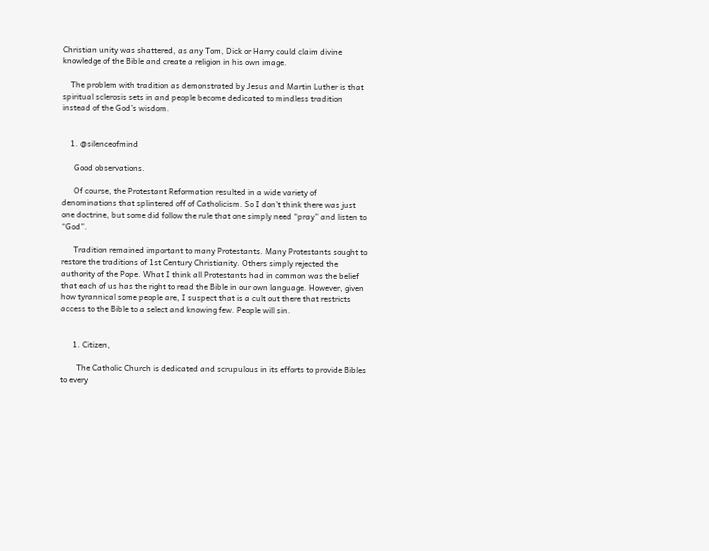Christian unity was shattered, as any Tom, Dick or Harry could claim divine knowledge of the Bible and create a religion in his own image.

    The problem with tradition as demonstrated by Jesus and Martin Luther is that spiritual sclerosis sets in and people become dedicated to mindless tradition instead of the God’s wisdom.


    1. @silenceofmind

      Good observations.

      Of course, the Protestant Reformation resulted in a wide variety of denominations that splintered off of Catholicism. So I don’t think there was just one doctrine, but some did follow the rule that one simply need “pray” and listen to “God”.

      Tradition remained important to many Protestants. Many Protestants sought to restore the traditions of 1st Century Christianity. Others simply rejected the authority of the Pope. What I think all Protestants had in common was the belief that each of us has the right to read the Bible in our own language. However, given how tyrannical some people are, I suspect that is a cult out there that restricts access to the Bible to a select and knowing few. People will sin.


      1. Citizen,

        The Catholic Church is dedicated and scrupulous in its efforts to provide Bibles to every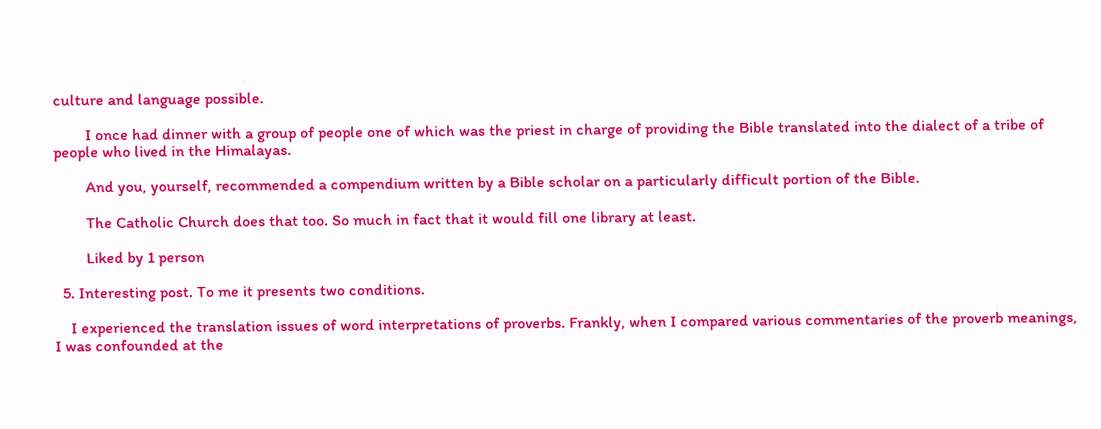culture and language possible.

        I once had dinner with a group of people one of which was the priest in charge of providing the Bible translated into the dialect of a tribe of people who lived in the Himalayas.

        And you, yourself, recommended a compendium written by a Bible scholar on a particularly difficult portion of the Bible.

        The Catholic Church does that too. So much in fact that it would fill one library at least.

        Liked by 1 person

  5. Interesting post. To me it presents two conditions.

    I experienced the translation issues of word interpretations of proverbs. Frankly, when I compared various commentaries of the proverb meanings, I was confounded at the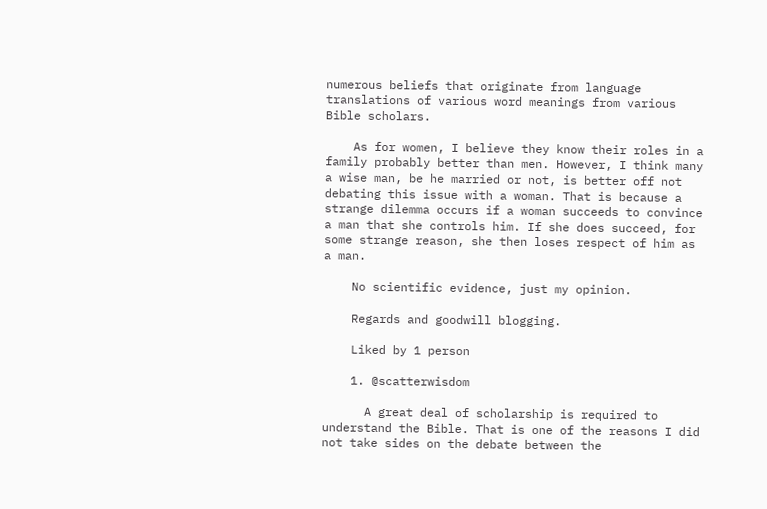numerous beliefs that originate from language translations of various word meanings from various Bible scholars.

    As for women, I believe they know their roles in a family probably better than men. However, I think many a wise man, be he married or not, is better off not debating this issue with a woman. That is because a strange dilemma occurs if a woman succeeds to convince a man that she controls him. If she does succeed, for some strange reason, she then loses respect of him as a man.

    No scientific evidence, just my opinion.

    Regards and goodwill blogging.

    Liked by 1 person

    1. @scatterwisdom

      A great deal of scholarship is required to understand the Bible. That is one of the reasons I did not take sides on the debate between the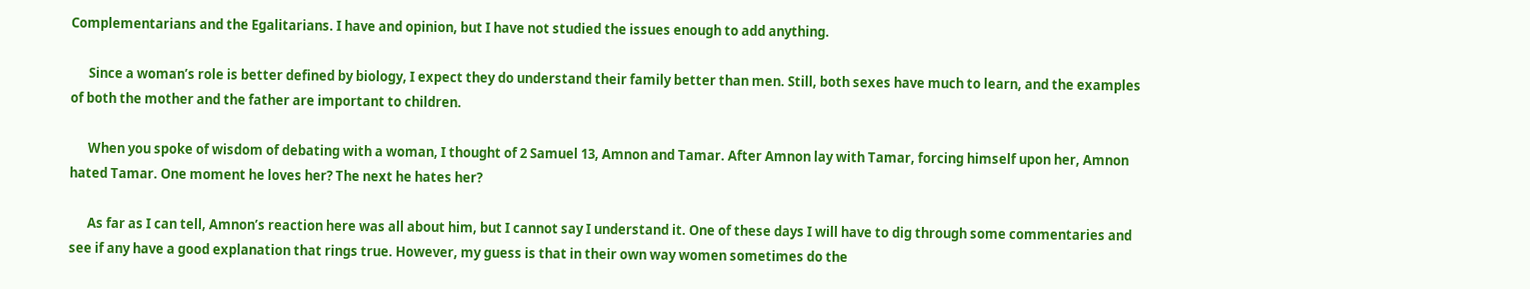Complementarians and the Egalitarians. I have and opinion, but I have not studied the issues enough to add anything.

      Since a woman’s role is better defined by biology, I expect they do understand their family better than men. Still, both sexes have much to learn, and the examples of both the mother and the father are important to children.

      When you spoke of wisdom of debating with a woman, I thought of 2 Samuel 13, Amnon and Tamar. After Amnon lay with Tamar, forcing himself upon her, Amnon hated Tamar. One moment he loves her? The next he hates her?

      As far as I can tell, Amnon’s reaction here was all about him, but I cannot say I understand it. One of these days I will have to dig through some commentaries and see if any have a good explanation that rings true. However, my guess is that in their own way women sometimes do the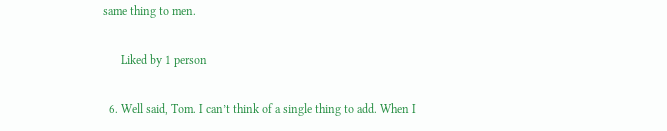same thing to men.

      Liked by 1 person

  6. Well said, Tom. I can’t think of a single thing to add. When I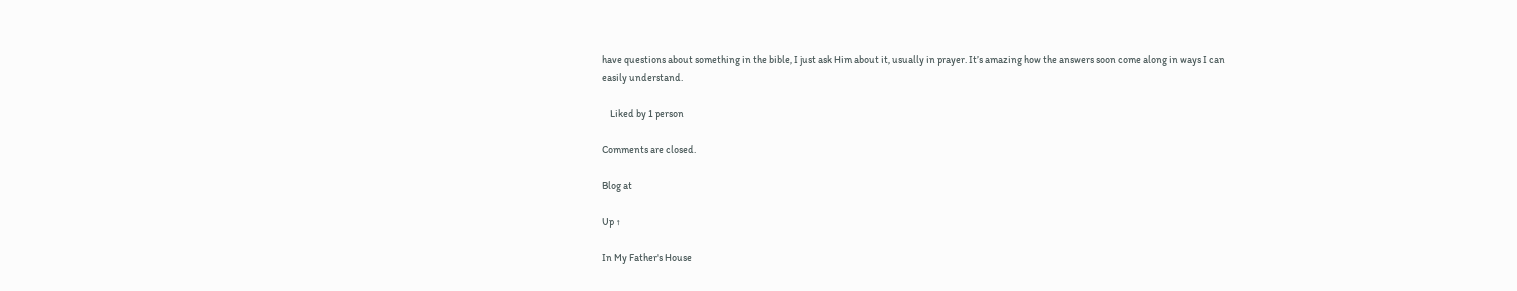have questions about something in the bible, I just ask Him about it, usually in prayer. It’s amazing how the answers soon come along in ways I can easily understand.

    Liked by 1 person

Comments are closed.

Blog at

Up ↑

In My Father's House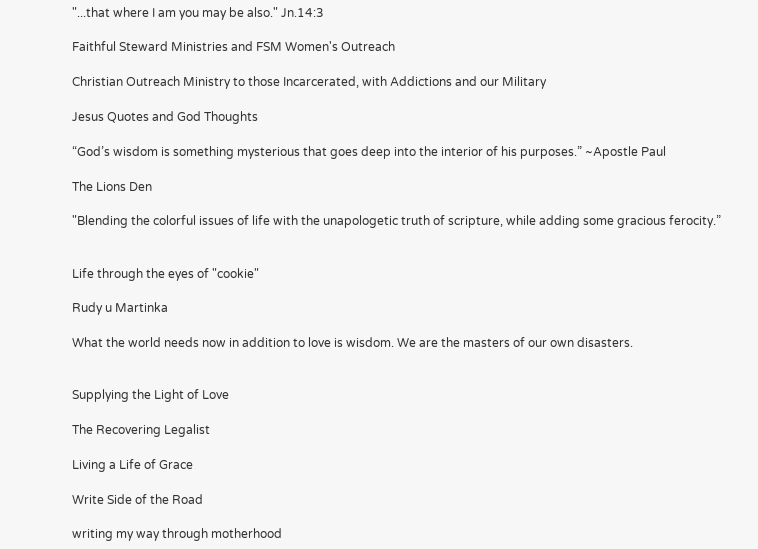"...that where I am you may be also." Jn.14:3

Faithful Steward Ministries and FSM Women's Outreach

Christian Outreach Ministry to those Incarcerated, with Addictions and our Military

Jesus Quotes and God Thoughts

“God’s wisdom is something mysterious that goes deep into the interior of his purposes.” ~Apostle Paul

The Lions Den

"Blending the colorful issues of life with the unapologetic truth of scripture, while adding some gracious ferocity.”


Life through the eyes of "cookie"

Rudy u Martinka

What the world needs now in addition to love is wisdom. We are the masters of our own disasters.


Supplying the Light of Love

The Recovering Legalist

Living a Life of Grace

Write Side of the Road

writing my way through motherhood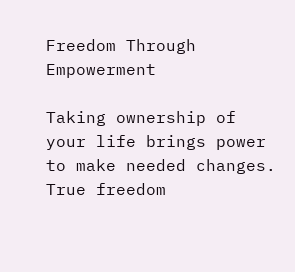Freedom Through Empowerment

Taking ownership of your life brings power to make needed changes. True freedom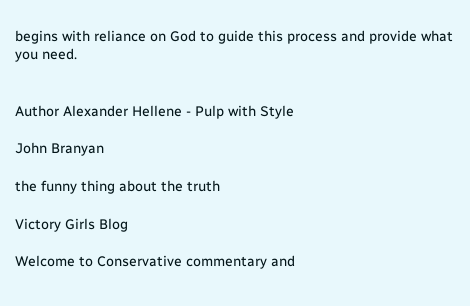begins with reliance on God to guide this process and provide what you need.


Author Alexander Hellene - Pulp with Style

John Branyan

the funny thing about the truth

Victory Girls Blog

Welcome to Conservative commentary and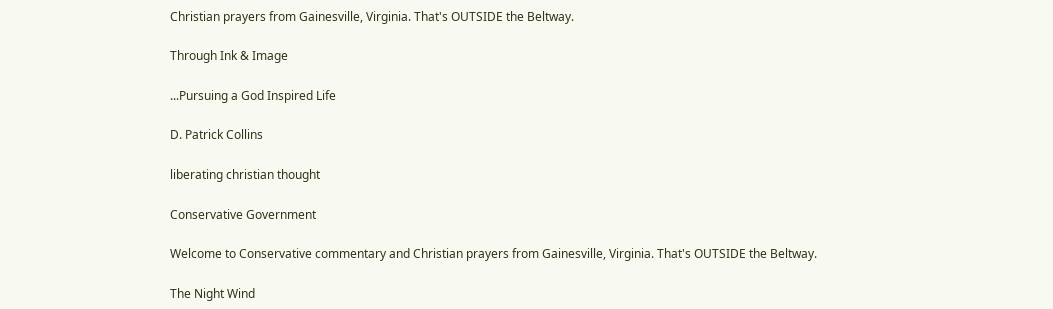Christian prayers from Gainesville, Virginia. That's OUTSIDE the Beltway.

Through Ink & Image

...Pursuing a God Inspired Life

D. Patrick Collins

liberating christian thought

Conservative Government

Welcome to Conservative commentary and Christian prayers from Gainesville, Virginia. That's OUTSIDE the Beltway.

The Night Wind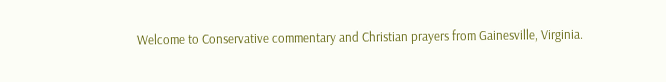Welcome to Conservative commentary and Christian prayers from Gainesville, Virginia.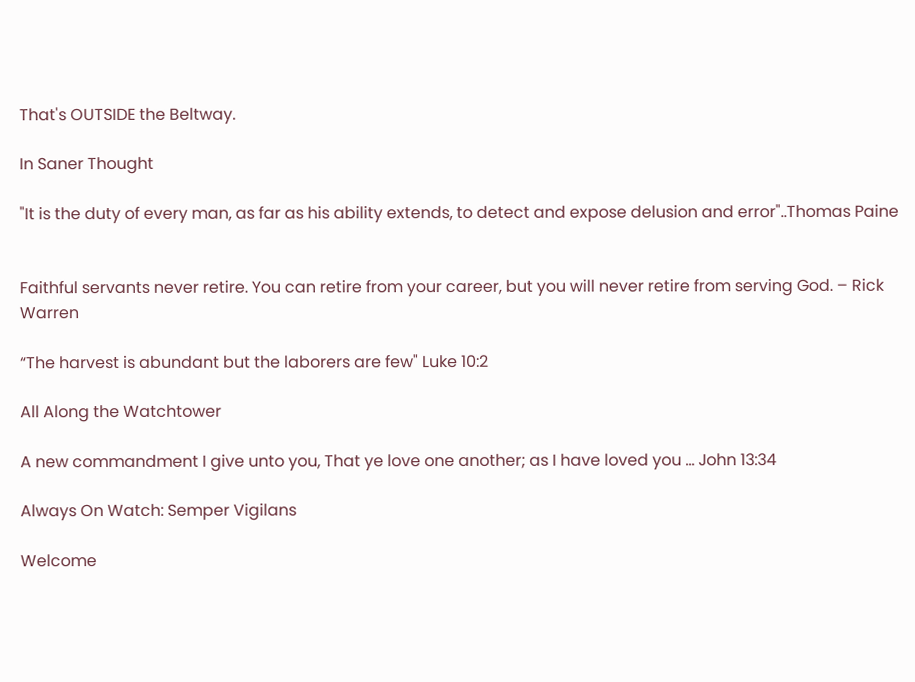That's OUTSIDE the Beltway.

In Saner Thought

"It is the duty of every man, as far as his ability extends, to detect and expose delusion and error"..Thomas Paine


Faithful servants never retire. You can retire from your career, but you will never retire from serving God. – Rick Warren

“The harvest is abundant but the laborers are few" Luke 10:2

All Along the Watchtower

A new commandment I give unto you, That ye love one another; as I have loved you ... John 13:34

Always On Watch: Semper Vigilans

Welcome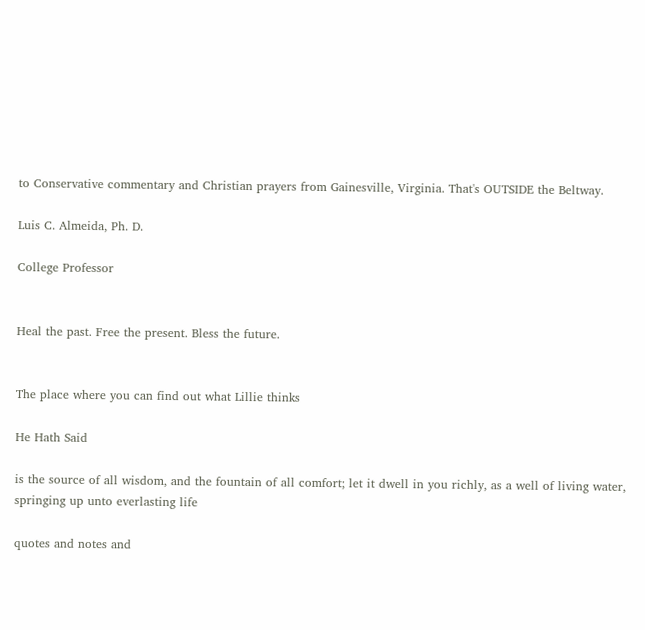to Conservative commentary and Christian prayers from Gainesville, Virginia. That's OUTSIDE the Beltway.

Luis C. Almeida, Ph. D.

College Professor


Heal the past. Free the present. Bless the future.


The place where you can find out what Lillie thinks

He Hath Said

is the source of all wisdom, and the fountain of all comfort; let it dwell in you richly, as a well of living water, springing up unto everlasting life

quotes and notes and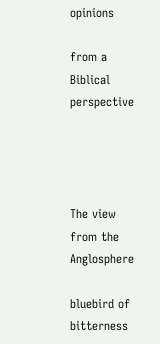opinions

from a Biblical perspective




The view from the Anglosphere

bluebird of bitterness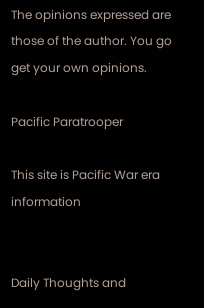The opinions expressed are those of the author. You go get your own opinions.

Pacific Paratrooper

This site is Pacific War era information


Daily Thoughts and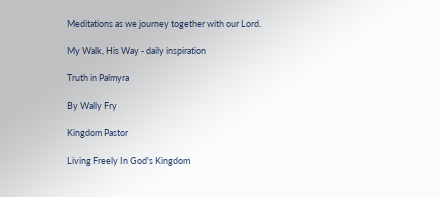Meditations as we journey together with our Lord.

My Walk, His Way - daily inspiration

Truth in Palmyra

By Wally Fry

Kingdom Pastor

Living Freely In God's Kingdom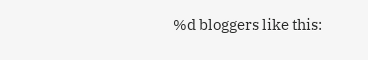%d bloggers like this: